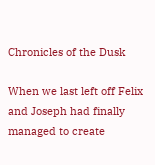Chronicles of the Dusk

When we last left off Felix and Joseph had finally managed to create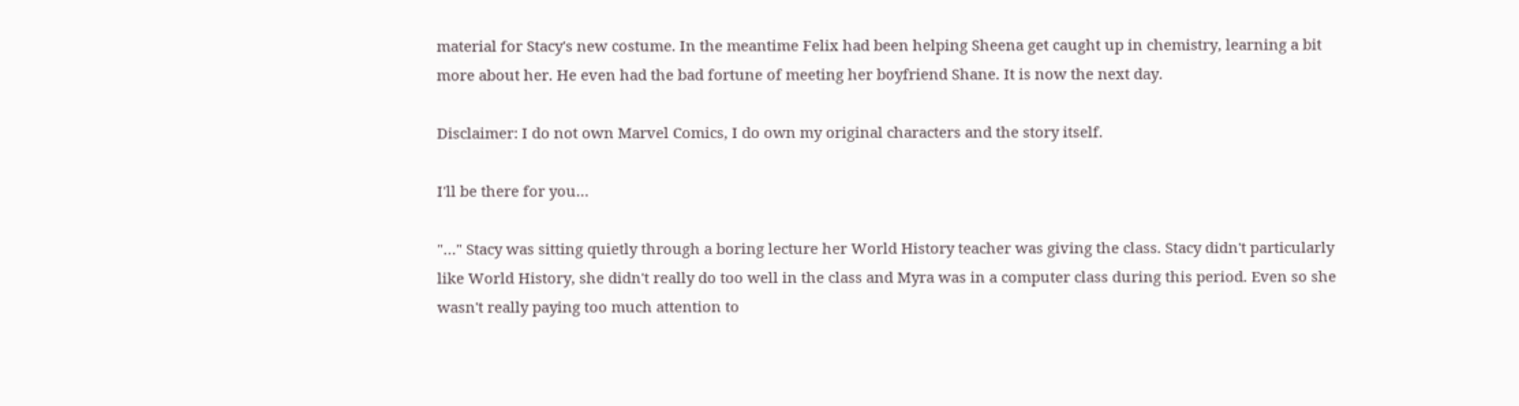material for Stacy's new costume. In the meantime Felix had been helping Sheena get caught up in chemistry, learning a bit more about her. He even had the bad fortune of meeting her boyfriend Shane. It is now the next day.

Disclaimer: I do not own Marvel Comics, I do own my original characters and the story itself.

I'll be there for you…

"…" Stacy was sitting quietly through a boring lecture her World History teacher was giving the class. Stacy didn't particularly like World History, she didn't really do too well in the class and Myra was in a computer class during this period. Even so she wasn't really paying too much attention to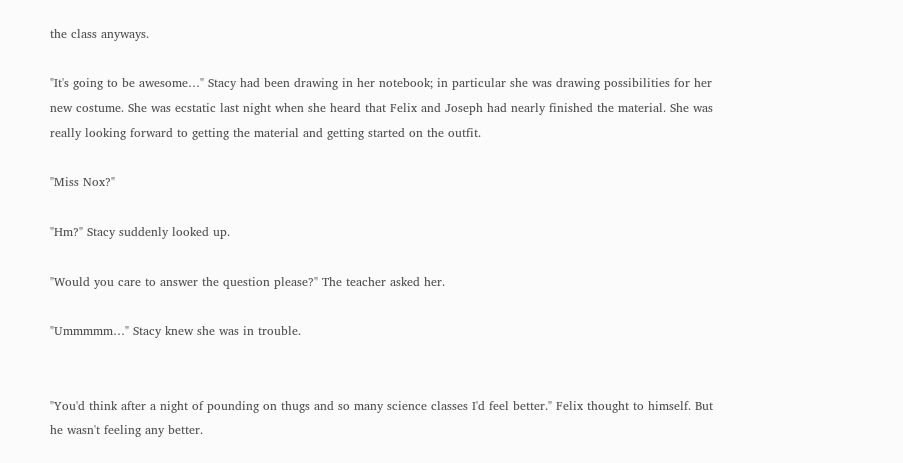the class anyways.

"It's going to be awesome…" Stacy had been drawing in her notebook; in particular she was drawing possibilities for her new costume. She was ecstatic last night when she heard that Felix and Joseph had nearly finished the material. She was really looking forward to getting the material and getting started on the outfit.

"Miss Nox?"

"Hm?" Stacy suddenly looked up.

"Would you care to answer the question please?" The teacher asked her.

"Ummmmm…" Stacy knew she was in trouble.


"You'd think after a night of pounding on thugs and so many science classes I'd feel better." Felix thought to himself. But he wasn't feeling any better.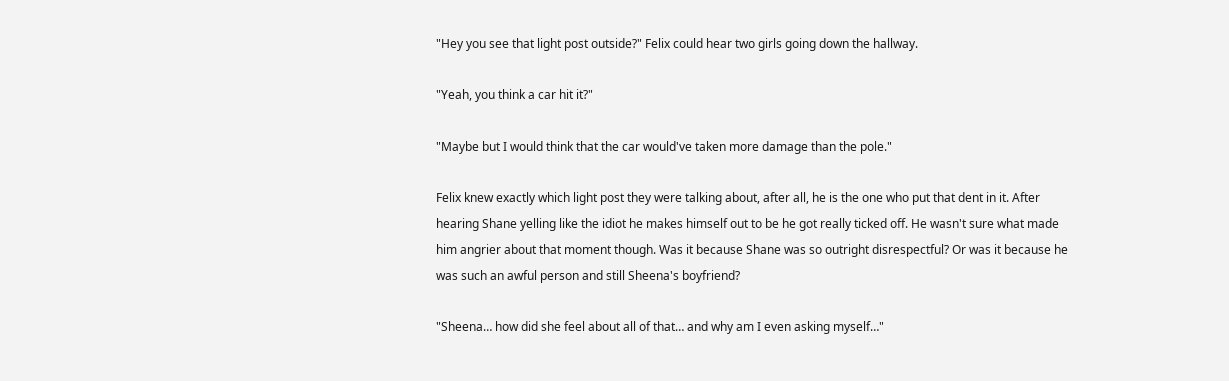"Hey you see that light post outside?" Felix could hear two girls going down the hallway.

"Yeah, you think a car hit it?"

"Maybe but I would think that the car would've taken more damage than the pole."

Felix knew exactly which light post they were talking about, after all, he is the one who put that dent in it. After hearing Shane yelling like the idiot he makes himself out to be he got really ticked off. He wasn't sure what made him angrier about that moment though. Was it because Shane was so outright disrespectful? Or was it because he was such an awful person and still Sheena's boyfriend?

"Sheena… how did she feel about all of that… and why am I even asking myself…"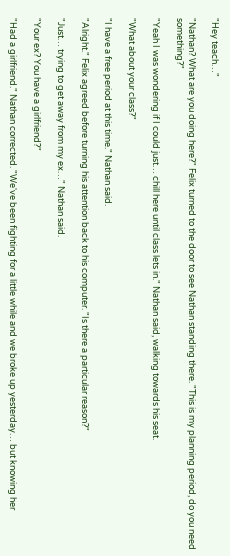"Hey teach…"

"Nathan? What are you doing here?" Felix turned to the door to see Nathan standing there. "This is my planning period, do you need something?"

"Yeah I was wondering if I could just… chill here until class lets in." Nathan said, walking towards his seat.

"What about your class?"

"I have a free period at this time." Nathan said.

"Alright." Felix agreed before turning his attention back to his computer. "Is there a particular reason?"

"Just… trying to get away from my ex…" Nathan said.

"Your ex? You have a girlfriend?"

"Had a girlfriend." Nathan corrected. "We've been fighting for a little while and we broke up yesterday… but knowing her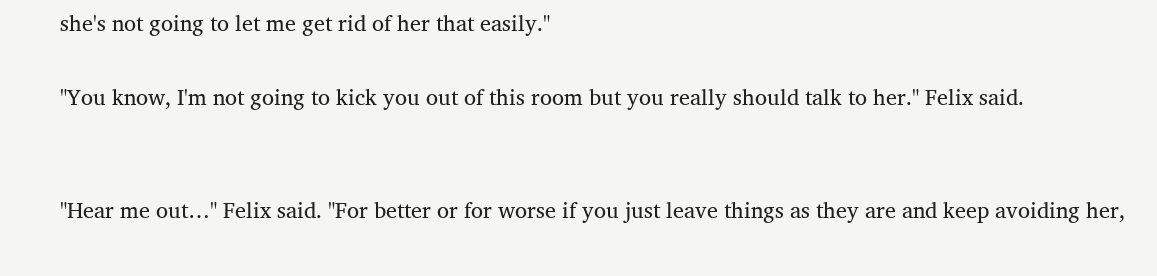she's not going to let me get rid of her that easily."

"You know, I'm not going to kick you out of this room but you really should talk to her." Felix said.


"Hear me out…" Felix said. "For better or for worse if you just leave things as they are and keep avoiding her,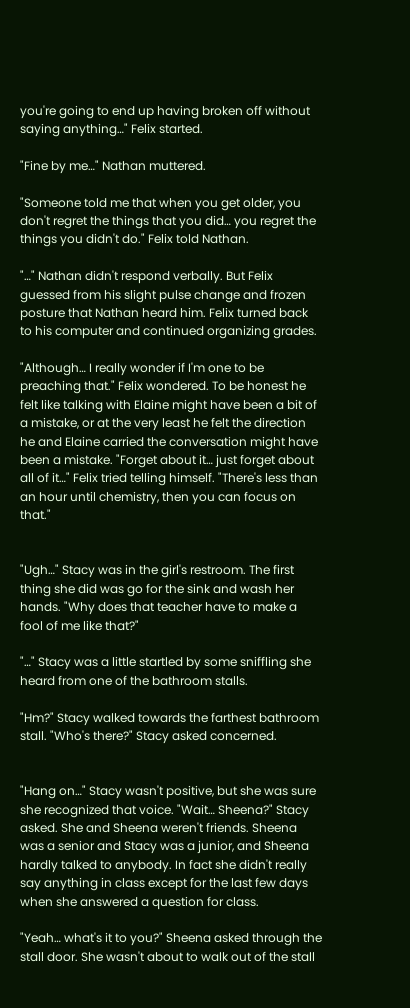you're going to end up having broken off without saying anything…" Felix started.

"Fine by me…" Nathan muttered.

"Someone told me that when you get older, you don't regret the things that you did… you regret the things you didn't do." Felix told Nathan.

"…" Nathan didn't respond verbally. But Felix guessed from his slight pulse change and frozen posture that Nathan heard him. Felix turned back to his computer and continued organizing grades.

"Although… I really wonder if I'm one to be preaching that." Felix wondered. To be honest he felt like talking with Elaine might have been a bit of a mistake, or at the very least he felt the direction he and Elaine carried the conversation might have been a mistake. "Forget about it… just forget about all of it…" Felix tried telling himself. "There's less than an hour until chemistry, then you can focus on that."


"Ugh…" Stacy was in the girl's restroom. The first thing she did was go for the sink and wash her hands. "Why does that teacher have to make a fool of me like that?"

"…" Stacy was a little startled by some sniffling she heard from one of the bathroom stalls.

"Hm?" Stacy walked towards the farthest bathroom stall. "Who's there?" Stacy asked concerned.


"Hang on…" Stacy wasn't positive, but she was sure she recognized that voice. "Wait… Sheena?" Stacy asked. She and Sheena weren't friends. Sheena was a senior and Stacy was a junior, and Sheena hardly talked to anybody. In fact she didn't really say anything in class except for the last few days when she answered a question for class.

"Yeah… what's it to you?" Sheena asked through the stall door. She wasn't about to walk out of the stall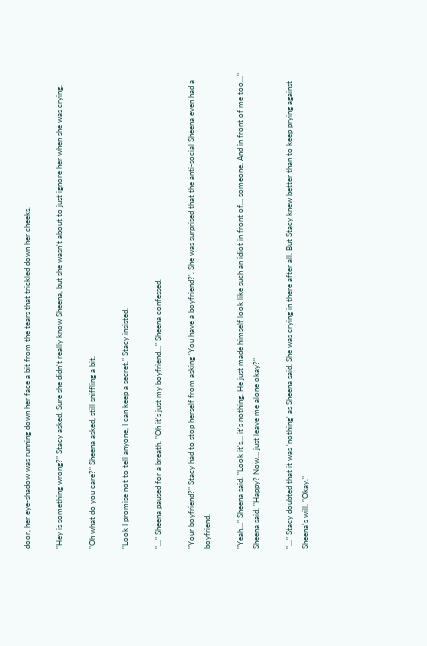door, her eye-shadow was running down her face a bit from the tears that trickled down her cheeks.

"Hey is something wrong?" Stacy asked. Sure she didn't really know Sheena, but she wasn't about to just ignore her when she was crying.

"Oh what do you care?" Sheena asked, still sniffling a bit.

"Look I promise not to tell anyone, I can keep a secret." Stacy insisted.

"…" Sheena paused for a breath. "Oh it's just my boyfriend…" Sheena confessed.

"Your boyfriend?" Stacy had to stop herself from asking 'You have a boyfriend?'. She was surprised that the anti-social Sheena even had a boyfriend.

"Yeah…" Sheena said. "Look it's… it's nothing. He just made himself look like such an idiot in front of… someone. And in front of me too…" Sheena said. "Happy? Now… just leave me alone okay?"

"…" Stacy doubted that it was 'nothing' as Sheena said. She was crying in there after all. But Stacy knew better than to keep prying against Sheena's will. "Okay."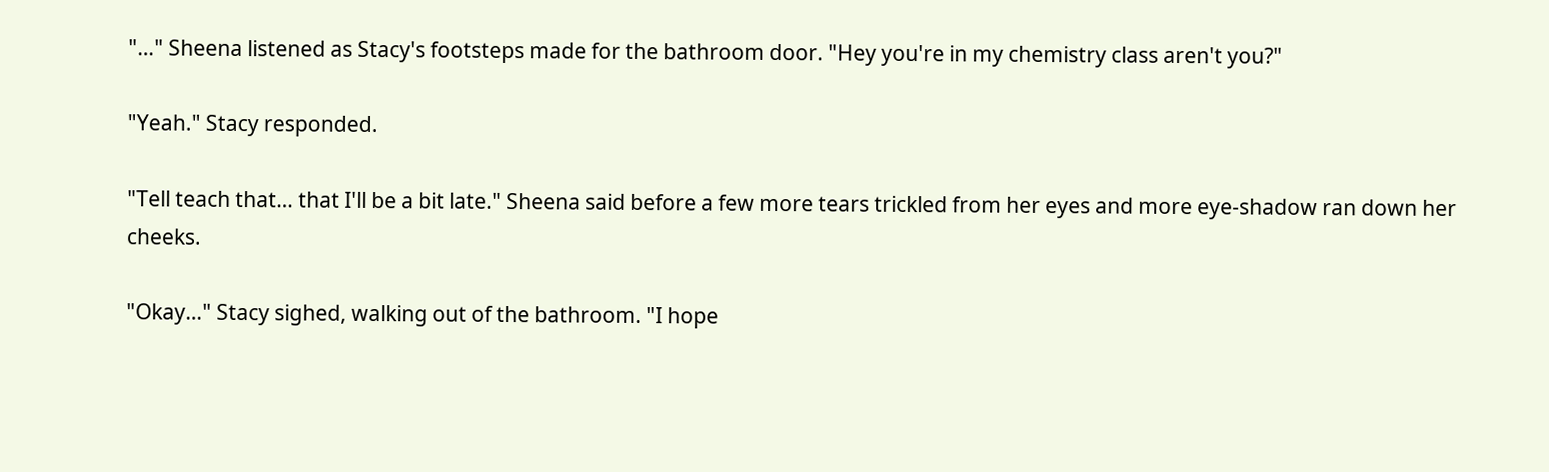"…" Sheena listened as Stacy's footsteps made for the bathroom door. "Hey you're in my chemistry class aren't you?"

"Yeah." Stacy responded.

"Tell teach that… that I'll be a bit late." Sheena said before a few more tears trickled from her eyes and more eye-shadow ran down her cheeks.

"Okay…" Stacy sighed, walking out of the bathroom. "I hope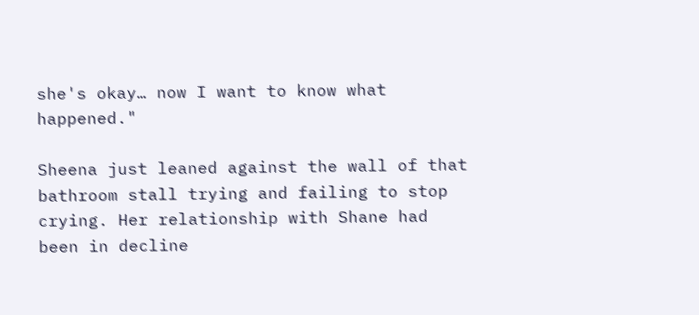she's okay… now I want to know what happened."

Sheena just leaned against the wall of that bathroom stall trying and failing to stop crying. Her relationship with Shane had been in decline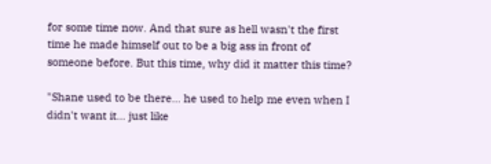for some time now. And that sure as hell wasn't the first time he made himself out to be a big ass in front of someone before. But this time, why did it matter this time?

"Shane used to be there… he used to help me even when I didn't want it… just like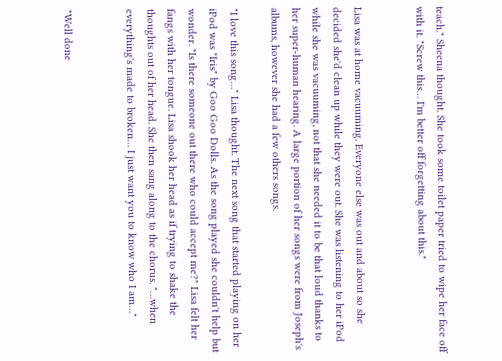teach." Sheena thought. She took some toilet paper tried to wipe her face off with it. "Screw this… I'm better off forgetting about this."


Lisa was at home vacuuming. Everyone else was out and about so she decided she'd clean up while they were out. She was listening to her iPod while she was vacuuming, not that she needed it to be that loud thanks to her super-human hearing. A large portion of her songs were from Joseph's albums, however she had a few others songs.

"I love this song…" Lisa thought. The next song that started playing on her iPod was "Iris" by Goo Goo Dolls. As the song played she couldn't help but wonder. "Is there someone out there who could accept me?" Lisa felt her fangs with her tongue. Lisa shook her head as if trying to shake the thoughts out of her head. She then sang along to the chorus. "…when everything's made to broken… I just want you to know who I am…"


"Well done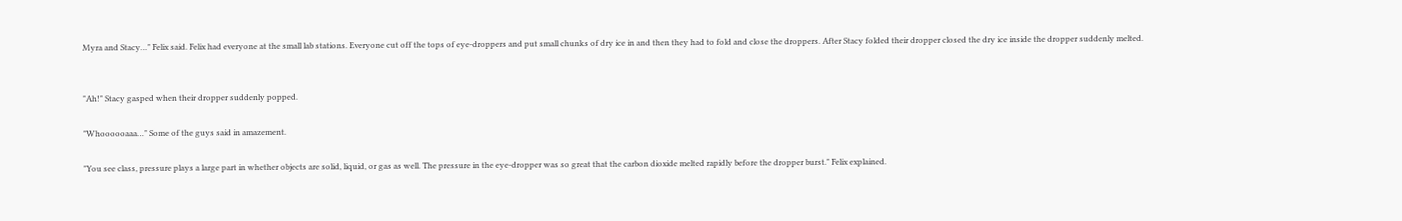Myra and Stacy…" Felix said. Felix had everyone at the small lab stations. Everyone cut off the tops of eye-droppers and put small chunks of dry ice in and then they had to fold and close the droppers. After Stacy folded their dropper closed the dry ice inside the dropper suddenly melted.


"Ah!" Stacy gasped when their dropper suddenly popped.

"Whoooooaaa…" Some of the guys said in amazement.

"You see class, pressure plays a large part in whether objects are solid, liquid, or gas as well. The pressure in the eye-dropper was so great that the carbon dioxide melted rapidly before the dropper burst." Felix explained.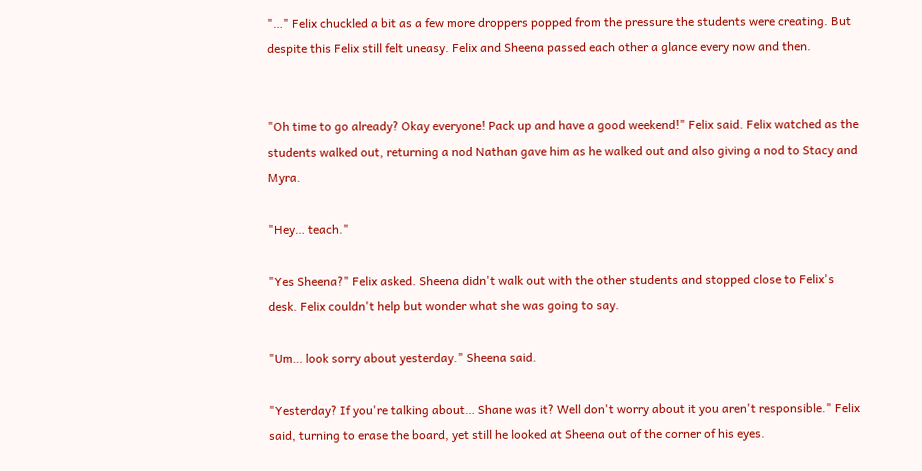"…" Felix chuckled a bit as a few more droppers popped from the pressure the students were creating. But despite this Felix still felt uneasy. Felix and Sheena passed each other a glance every now and then.


"Oh time to go already? Okay everyone! Pack up and have a good weekend!" Felix said. Felix watched as the students walked out, returning a nod Nathan gave him as he walked out and also giving a nod to Stacy and Myra.

"Hey… teach."

"Yes Sheena?" Felix asked. Sheena didn't walk out with the other students and stopped close to Felix's desk. Felix couldn't help but wonder what she was going to say.

"Um… look sorry about yesterday." Sheena said.

"Yesterday? If you're talking about… Shane was it? Well don't worry about it you aren't responsible." Felix said, turning to erase the board, yet still he looked at Sheena out of the corner of his eyes.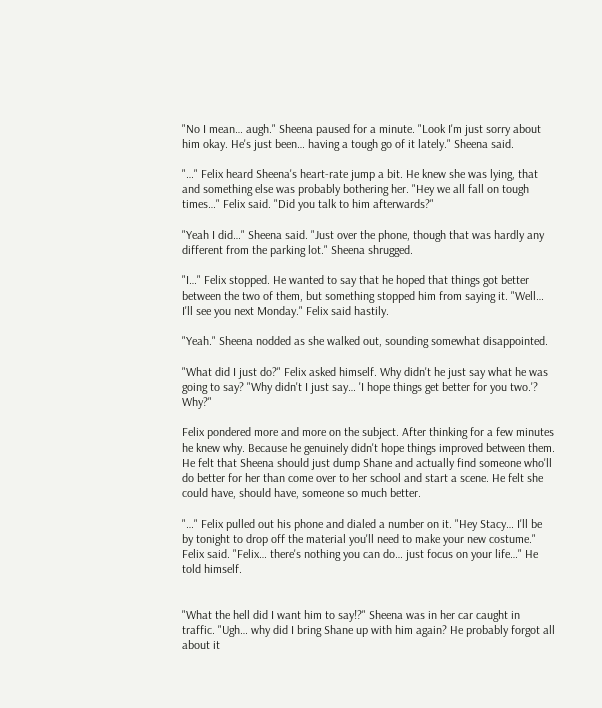"No I mean… augh." Sheena paused for a minute. "Look I'm just sorry about him okay. He's just been… having a tough go of it lately." Sheena said.

"…" Felix heard Sheena's heart-rate jump a bit. He knew she was lying, that and something else was probably bothering her. "Hey we all fall on tough times…" Felix said. "Did you talk to him afterwards?"

"Yeah I did…" Sheena said. "Just over the phone, though that was hardly any different from the parking lot." Sheena shrugged.

"I…" Felix stopped. He wanted to say that he hoped that things got better between the two of them, but something stopped him from saying it. "Well… I'll see you next Monday." Felix said hastily.

"Yeah." Sheena nodded as she walked out, sounding somewhat disappointed.

"What did I just do?" Felix asked himself. Why didn't he just say what he was going to say? "Why didn't I just say… 'I hope things get better for you two.'? Why?"

Felix pondered more and more on the subject. After thinking for a few minutes he knew why. Because he genuinely didn't hope things improved between them. He felt that Sheena should just dump Shane and actually find someone who'll do better for her than come over to her school and start a scene. He felt she could have, should have, someone so much better.

"…" Felix pulled out his phone and dialed a number on it. "Hey Stacy… I'll be by tonight to drop off the material you'll need to make your new costume." Felix said. "Felix… there's nothing you can do… just focus on your life…" He told himself.


"What the hell did I want him to say!?" Sheena was in her car caught in traffic. "Ugh… why did I bring Shane up with him again? He probably forgot all about it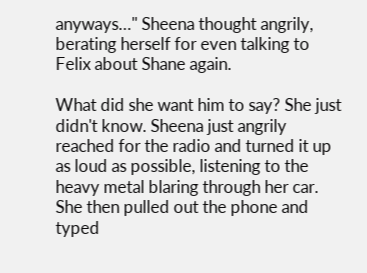anyways…" Sheena thought angrily, berating herself for even talking to Felix about Shane again.

What did she want him to say? She just didn't know. Sheena just angrily reached for the radio and turned it up as loud as possible, listening to the heavy metal blaring through her car. She then pulled out the phone and typed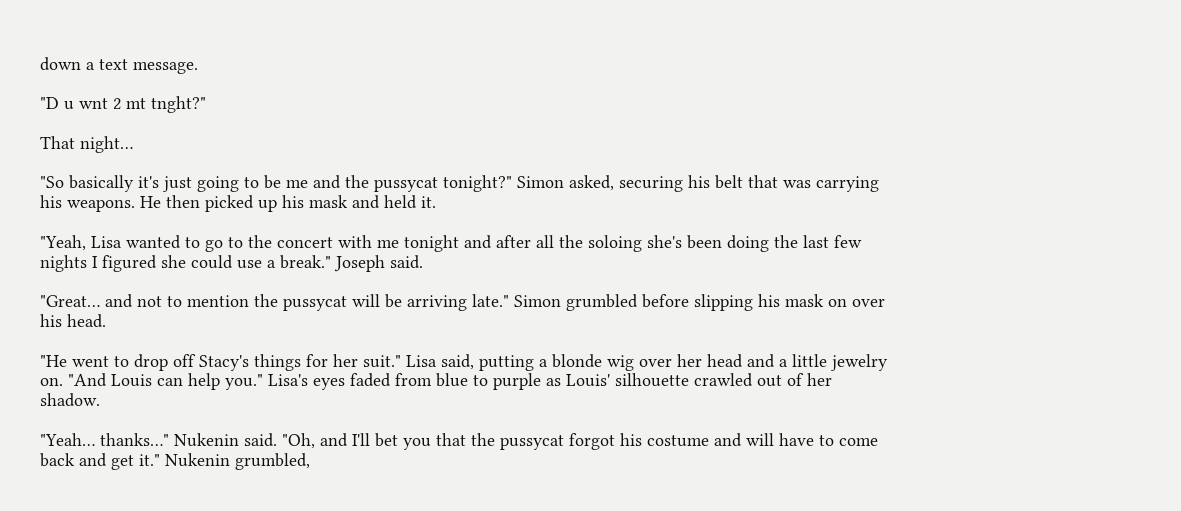down a text message.

"D u wnt 2 mt tnght?"

That night…

"So basically it's just going to be me and the pussycat tonight?" Simon asked, securing his belt that was carrying his weapons. He then picked up his mask and held it.

"Yeah, Lisa wanted to go to the concert with me tonight and after all the soloing she's been doing the last few nights I figured she could use a break." Joseph said.

"Great… and not to mention the pussycat will be arriving late." Simon grumbled before slipping his mask on over his head.

"He went to drop off Stacy's things for her suit." Lisa said, putting a blonde wig over her head and a little jewelry on. "And Louis can help you." Lisa's eyes faded from blue to purple as Louis' silhouette crawled out of her shadow.

"Yeah… thanks…" Nukenin said. "Oh, and I'll bet you that the pussycat forgot his costume and will have to come back and get it." Nukenin grumbled,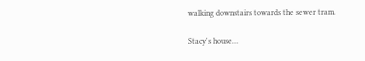walking downstairs towards the sewer tram.

Stacy's house…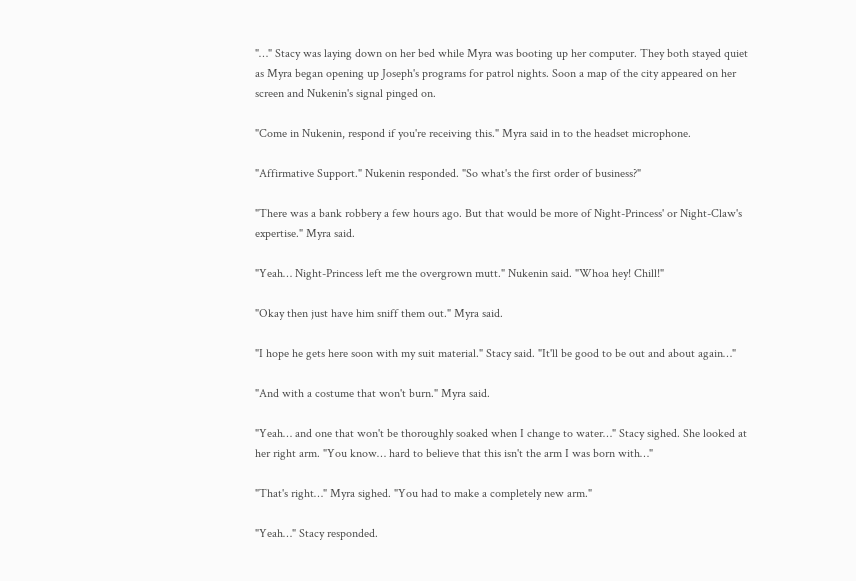"…" Stacy was laying down on her bed while Myra was booting up her computer. They both stayed quiet as Myra began opening up Joseph's programs for patrol nights. Soon a map of the city appeared on her screen and Nukenin's signal pinged on.

"Come in Nukenin, respond if you're receiving this." Myra said in to the headset microphone.

"Affirmative Support." Nukenin responded. "So what's the first order of business?"

"There was a bank robbery a few hours ago. But that would be more of Night-Princess' or Night-Claw's expertise." Myra said.

"Yeah… Night-Princess left me the overgrown mutt." Nukenin said. "Whoa hey! Chill!"

"Okay then just have him sniff them out." Myra said.

"I hope he gets here soon with my suit material." Stacy said. "It'll be good to be out and about again…"

"And with a costume that won't burn." Myra said.

"Yeah… and one that won't be thoroughly soaked when I change to water…" Stacy sighed. She looked at her right arm. "You know… hard to believe that this isn't the arm I was born with…"

"That's right…" Myra sighed. "You had to make a completely new arm."

"Yeah…" Stacy responded.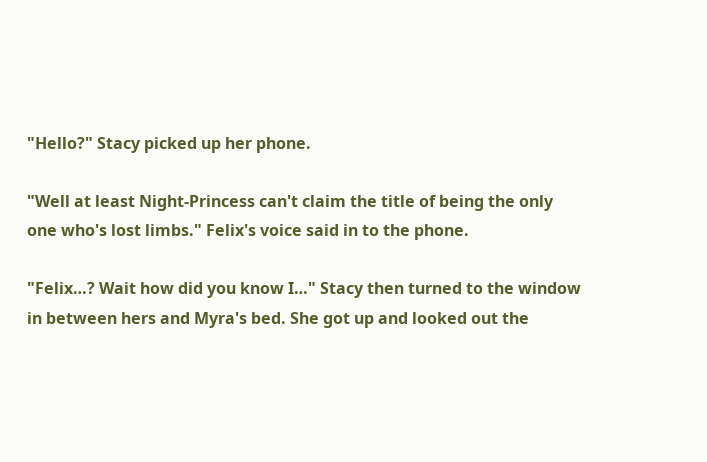"Hello?" Stacy picked up her phone.

"Well at least Night-Princess can't claim the title of being the only one who's lost limbs." Felix's voice said in to the phone.

"Felix…? Wait how did you know I…" Stacy then turned to the window in between hers and Myra's bed. She got up and looked out the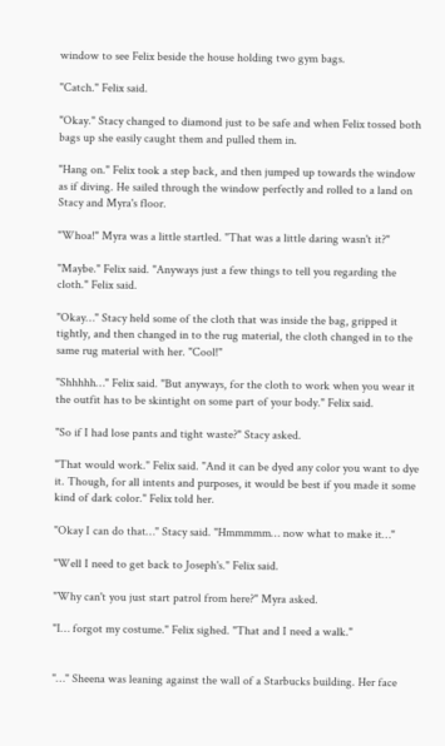window to see Felix beside the house holding two gym bags.

"Catch." Felix said.

"Okay." Stacy changed to diamond just to be safe and when Felix tossed both bags up she easily caught them and pulled them in.

"Hang on." Felix took a step back, and then jumped up towards the window as if diving. He sailed through the window perfectly and rolled to a land on Stacy and Myra's floor.

"Whoa!" Myra was a little startled. "That was a little daring wasn't it?"

"Maybe." Felix said. "Anyways just a few things to tell you regarding the cloth." Felix said.

"Okay…" Stacy held some of the cloth that was inside the bag, gripped it tightly, and then changed in to the rug material, the cloth changed in to the same rug material with her. "Cool!"

"Shhhhh…" Felix said. "But anyways, for the cloth to work when you wear it the outfit has to be skintight on some part of your body." Felix said.

"So if I had lose pants and tight waste?" Stacy asked.

"That would work." Felix said. "And it can be dyed any color you want to dye it. Though, for all intents and purposes, it would be best if you made it some kind of dark color." Felix told her.

"Okay I can do that…" Stacy said. "Hmmmmm… now what to make it…"

"Well I need to get back to Joseph's." Felix said.

"Why can't you just start patrol from here?" Myra asked.

"I… forgot my costume." Felix sighed. "That and I need a walk."


"…" Sheena was leaning against the wall of a Starbucks building. Her face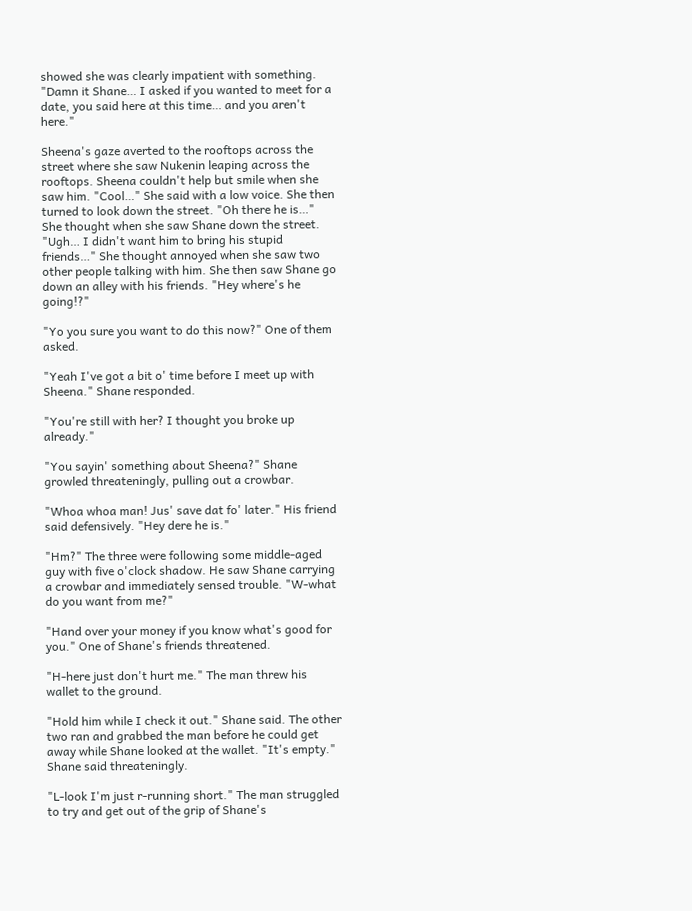showed she was clearly impatient with something. "Damn it Shane… I asked if you wanted to meet for a date, you said here at this time… and you aren't here."

Sheena's gaze averted to the rooftops across the street where she saw Nukenin leaping across the rooftops. Sheena couldn't help but smile when she saw him. "Cool…" She said with a low voice. She then turned to look down the street. "Oh there he is…" She thought when she saw Shane down the street. "Ugh… I didn't want him to bring his stupid friends…" She thought annoyed when she saw two other people talking with him. She then saw Shane go down an alley with his friends. "Hey where's he going!?"

"Yo you sure you want to do this now?" One of them asked.

"Yeah I've got a bit o' time before I meet up with Sheena." Shane responded.

"You're still with her? I thought you broke up already."

"You sayin' something about Sheena?" Shane growled threateningly, pulling out a crowbar.

"Whoa whoa man! Jus' save dat fo' later." His friend said defensively. "Hey dere he is."

"Hm?" The three were following some middle-aged guy with five o'clock shadow. He saw Shane carrying a crowbar and immediately sensed trouble. "W-what do you want from me?"

"Hand over your money if you know what's good for you." One of Shane's friends threatened.

"H-here just don't hurt me." The man threw his wallet to the ground.

"Hold him while I check it out." Shane said. The other two ran and grabbed the man before he could get away while Shane looked at the wallet. "It's empty." Shane said threateningly.

"L-look I'm just r-running short." The man struggled to try and get out of the grip of Shane's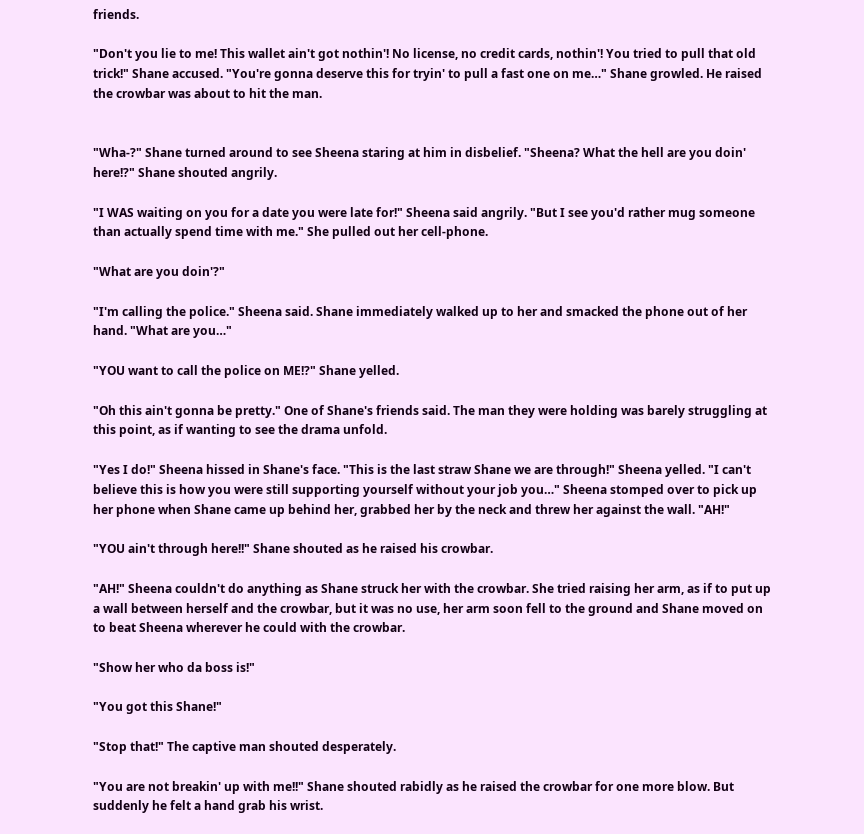friends.

"Don't you lie to me! This wallet ain't got nothin'! No license, no credit cards, nothin'! You tried to pull that old trick!" Shane accused. "You're gonna deserve this for tryin' to pull a fast one on me…" Shane growled. He raised the crowbar was about to hit the man.


"Wha-?" Shane turned around to see Sheena staring at him in disbelief. "Sheena? What the hell are you doin' here!?" Shane shouted angrily.

"I WAS waiting on you for a date you were late for!" Sheena said angrily. "But I see you'd rather mug someone than actually spend time with me." She pulled out her cell-phone.

"What are you doin'?"

"I'm calling the police." Sheena said. Shane immediately walked up to her and smacked the phone out of her hand. "What are you…"

"YOU want to call the police on ME!?" Shane yelled.

"Oh this ain't gonna be pretty." One of Shane's friends said. The man they were holding was barely struggling at this point, as if wanting to see the drama unfold.

"Yes I do!" Sheena hissed in Shane's face. "This is the last straw Shane we are through!" Sheena yelled. "I can't believe this is how you were still supporting yourself without your job you…" Sheena stomped over to pick up her phone when Shane came up behind her, grabbed her by the neck and threw her against the wall. "AH!"

"YOU ain't through here!!" Shane shouted as he raised his crowbar.

"AH!" Sheena couldn't do anything as Shane struck her with the crowbar. She tried raising her arm, as if to put up a wall between herself and the crowbar, but it was no use, her arm soon fell to the ground and Shane moved on to beat Sheena wherever he could with the crowbar.

"Show her who da boss is!"

"You got this Shane!"

"Stop that!" The captive man shouted desperately.

"You are not breakin' up with me!!" Shane shouted rabidly as he raised the crowbar for one more blow. But suddenly he felt a hand grab his wrist.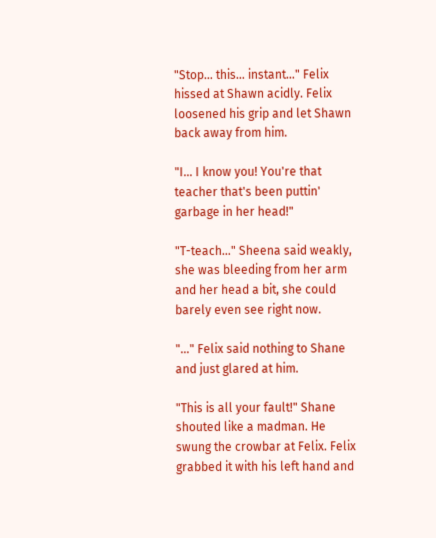"Stop… this… instant…" Felix hissed at Shawn acidly. Felix loosened his grip and let Shawn back away from him.

"I… I know you! You're that teacher that's been puttin' garbage in her head!"

"T-teach…" Sheena said weakly, she was bleeding from her arm and her head a bit, she could barely even see right now.

"…" Felix said nothing to Shane and just glared at him.

"This is all your fault!" Shane shouted like a madman. He swung the crowbar at Felix. Felix grabbed it with his left hand and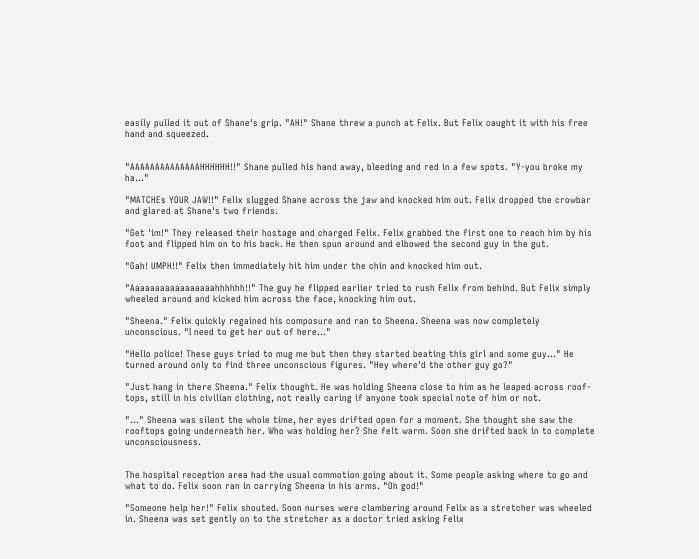easily pulled it out of Shane's grip. "AH!" Shane threw a punch at Felix. But Felix caught it with his free hand and squeezed.


"AAAAAAAAAAAAAAHHHHHH!!" Shane pulled his hand away, bleeding and red in a few spots. "Y-you broke my ha…"

"MATCHEs YOUR JAW!!" Felix slugged Shane across the jaw and knocked him out. Felix dropped the crowbar and glared at Shane's two friends.

"Get 'im!" They released their hostage and charged Felix. Felix grabbed the first one to reach him by his foot and flipped him on to his back. He then spun around and elbowed the second guy in the gut.

"Gah! UMPH!!" Felix then immediately hit him under the chin and knocked him out.

"Aaaaaaaaaaaaaaaaahhhhhh!!" The guy he flipped earlier tried to rush Felix from behind. But Felix simply wheeled around and kicked him across the face, knocking him out.

"Sheena." Felix quickly regained his composure and ran to Sheena. Sheena was now completely unconscious. "I need to get her out of here…"

"Hello police! These guys tried to mug me but then they started beating this girl and some guy…" He turned around only to find three unconscious figures. "Hey where'd the other guy go?"

"Just hang in there Sheena." Felix thought. He was holding Sheena close to him as he leaped across roof-tops, still in his civilian clothing, not really caring if anyone took special note of him or not.

"…" Sheena was silent the whole time, her eyes drifted open for a moment. She thought she saw the rooftops going underneath her. Who was holding her? She felt warm. Soon she drifted back in to complete unconsciousness.


The hospital reception area had the usual commotion going about it. Some people asking where to go and what to do. Felix soon ran in carrying Sheena in his arms. "Oh god!"

"Someone help her!" Felix shouted. Soon nurses were clambering around Felix as a stretcher was wheeled in. Sheena was set gently on to the stretcher as a doctor tried asking Felix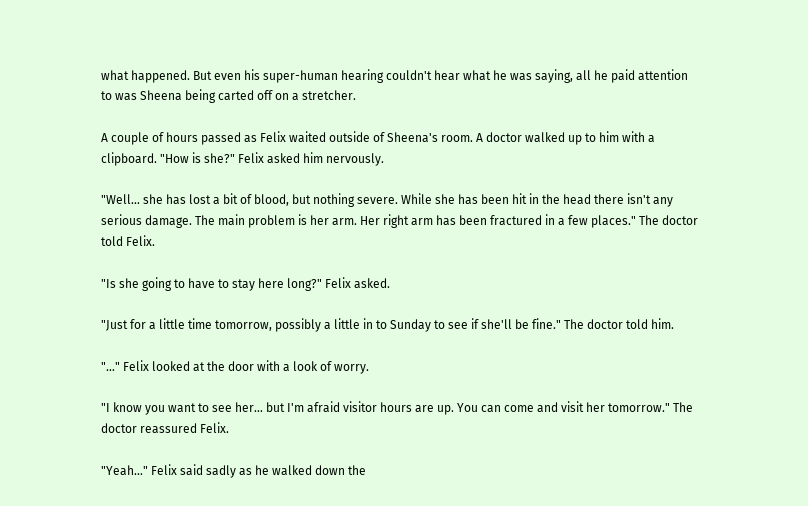what happened. But even his super-human hearing couldn't hear what he was saying, all he paid attention to was Sheena being carted off on a stretcher.

A couple of hours passed as Felix waited outside of Sheena's room. A doctor walked up to him with a clipboard. "How is she?" Felix asked him nervously.

"Well… she has lost a bit of blood, but nothing severe. While she has been hit in the head there isn't any serious damage. The main problem is her arm. Her right arm has been fractured in a few places." The doctor told Felix.

"Is she going to have to stay here long?" Felix asked.

"Just for a little time tomorrow, possibly a little in to Sunday to see if she'll be fine." The doctor told him.

"…" Felix looked at the door with a look of worry.

"I know you want to see her… but I'm afraid visitor hours are up. You can come and visit her tomorrow." The doctor reassured Felix.

"Yeah…" Felix said sadly as he walked down the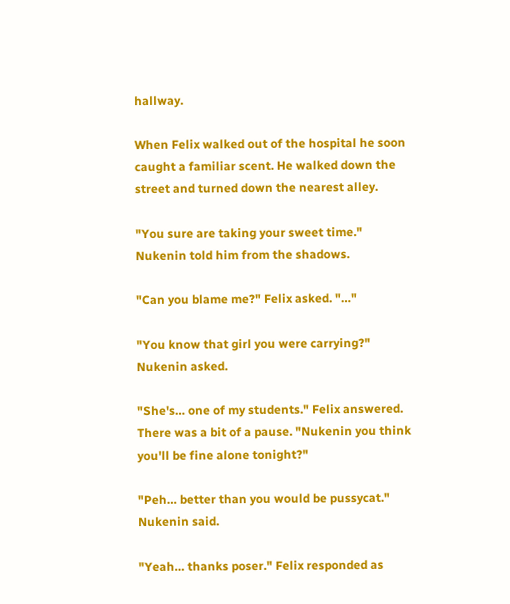hallway.

When Felix walked out of the hospital he soon caught a familiar scent. He walked down the street and turned down the nearest alley.

"You sure are taking your sweet time." Nukenin told him from the shadows.

"Can you blame me?" Felix asked. "…"

"You know that girl you were carrying?" Nukenin asked.

"She's… one of my students." Felix answered. There was a bit of a pause. "Nukenin you think you'll be fine alone tonight?"

"Peh… better than you would be pussycat." Nukenin said.

"Yeah… thanks poser." Felix responded as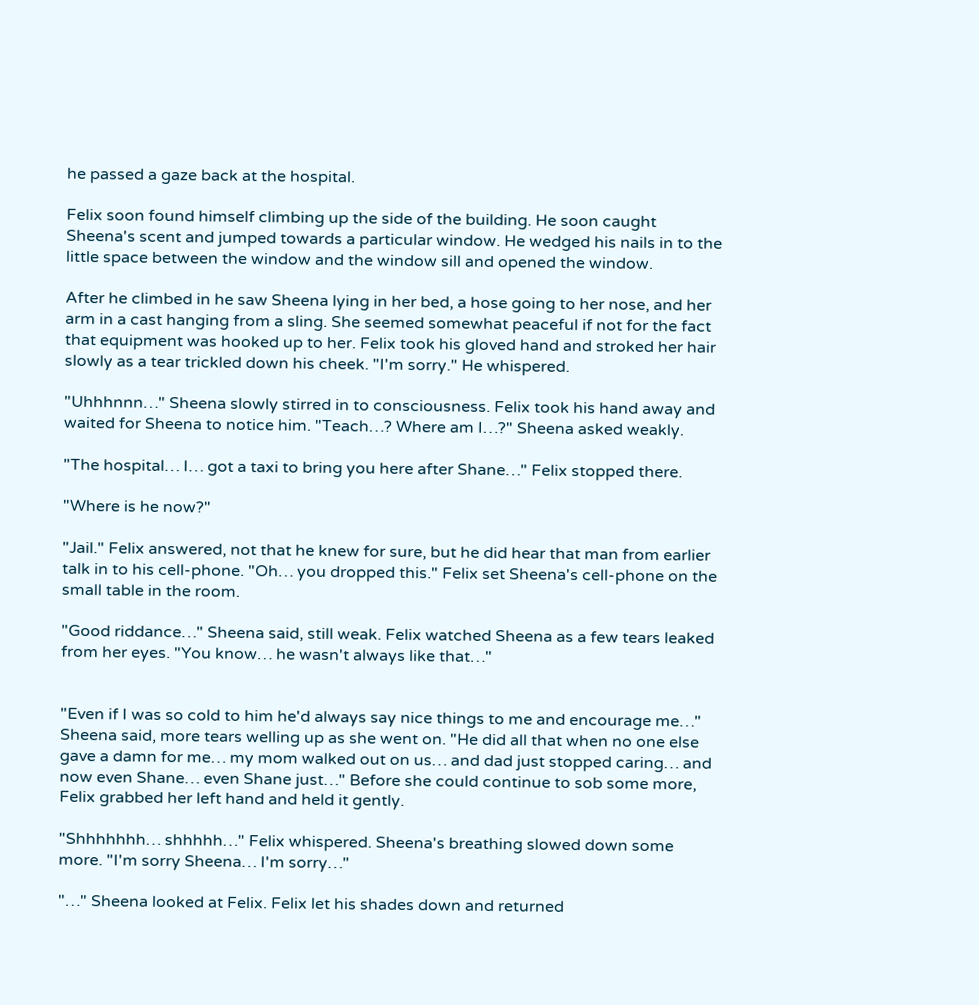he passed a gaze back at the hospital.

Felix soon found himself climbing up the side of the building. He soon caught Sheena's scent and jumped towards a particular window. He wedged his nails in to the little space between the window and the window sill and opened the window.

After he climbed in he saw Sheena lying in her bed, a hose going to her nose, and her arm in a cast hanging from a sling. She seemed somewhat peaceful if not for the fact that equipment was hooked up to her. Felix took his gloved hand and stroked her hair slowly as a tear trickled down his cheek. "I'm sorry." He whispered.

"Uhhhnnn…" Sheena slowly stirred in to consciousness. Felix took his hand away and waited for Sheena to notice him. "Teach…? Where am I…?" Sheena asked weakly.

"The hospital… I… got a taxi to bring you here after Shane…" Felix stopped there.

"Where is he now?"

"Jail." Felix answered, not that he knew for sure, but he did hear that man from earlier talk in to his cell-phone. "Oh… you dropped this." Felix set Sheena's cell-phone on the small table in the room.

"Good riddance…" Sheena said, still weak. Felix watched Sheena as a few tears leaked from her eyes. "You know… he wasn't always like that…"


"Even if I was so cold to him he'd always say nice things to me and encourage me…" Sheena said, more tears welling up as she went on. "He did all that when no one else gave a damn for me… my mom walked out on us… and dad just stopped caring… and now even Shane… even Shane just…" Before she could continue to sob some more, Felix grabbed her left hand and held it gently.

"Shhhhhhh… shhhhh…" Felix whispered. Sheena's breathing slowed down some more. "I'm sorry Sheena… I'm sorry…"

"…" Sheena looked at Felix. Felix let his shades down and returned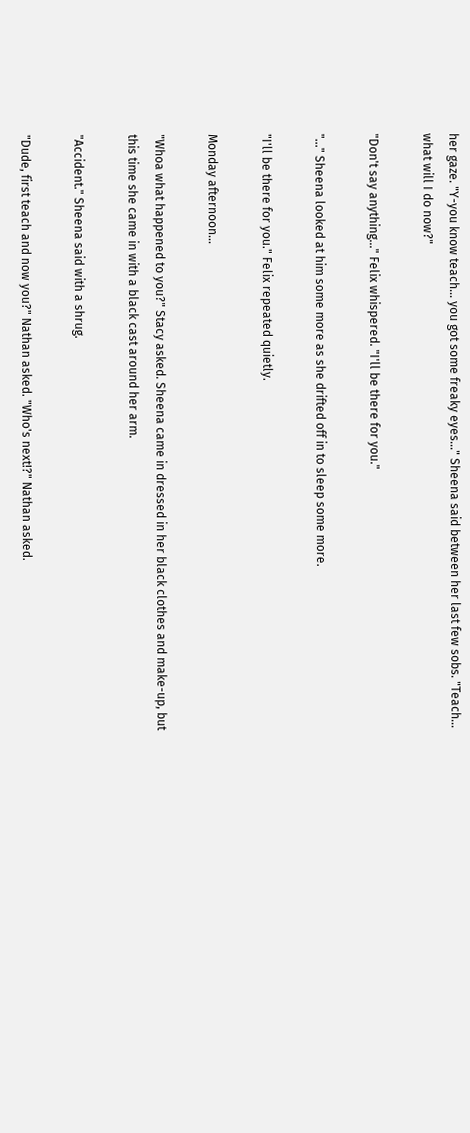her gaze. "Y-you know teach… you got some freaky eyes…" Sheena said between her last few sobs. "Teach… what will I do now?"

"Don't say anything…" Felix whispered. "I'll be there for you."

"…" Sheena looked at him some more as she drifted off in to sleep some more.

"I'll be there for you." Felix repeated quietly.

Monday afternoon…

"Whoa what happened to you?" Stacy asked. Sheena came in dressed in her black clothes and make-up, but this time she came in with a black cast around her arm.

"Accident." Sheena said with a shrug.

"Dude, first teach and now you?" Nathan asked. "Who's next!?" Nathan asked.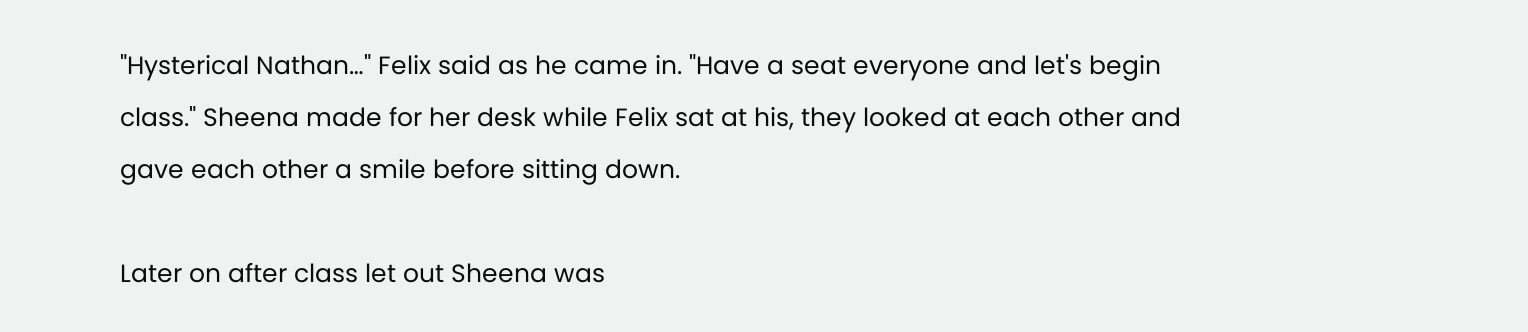"Hysterical Nathan…" Felix said as he came in. "Have a seat everyone and let's begin class." Sheena made for her desk while Felix sat at his, they looked at each other and gave each other a smile before sitting down.

Later on after class let out Sheena was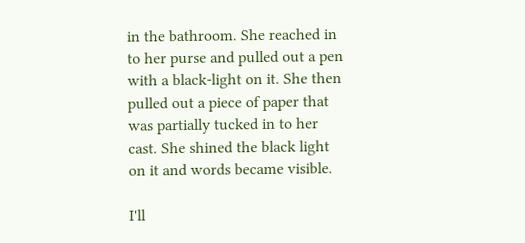in the bathroom. She reached in to her purse and pulled out a pen with a black-light on it. She then pulled out a piece of paper that was partially tucked in to her cast. She shined the black light on it and words became visible.

I'll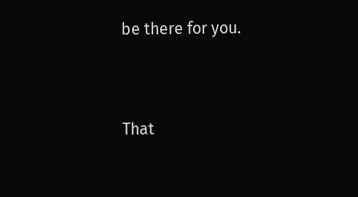be there for you.


That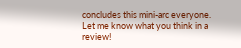concludes this mini-arc everyone. Let me know what you think in a review!